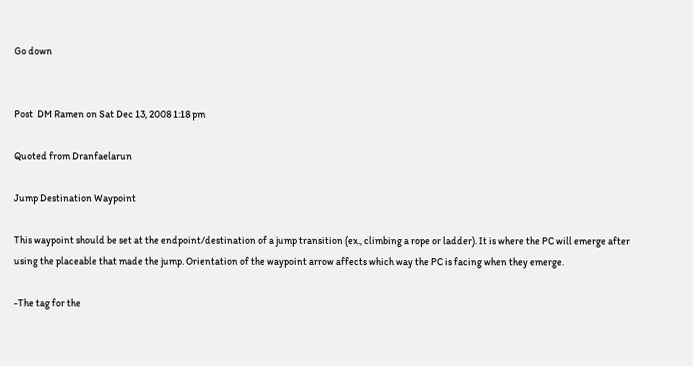Go down


Post  DM Ramen on Sat Dec 13, 2008 1:18 pm

Quoted from Dranfaelarun

Jump Destination Waypoint

This waypoint should be set at the endpoint/destination of a jump transition (ex., climbing a rope or ladder). It is where the PC will emerge after using the placeable that made the jump. Orientation of the waypoint arrow affects which way the PC is facing when they emerge.

-The tag for the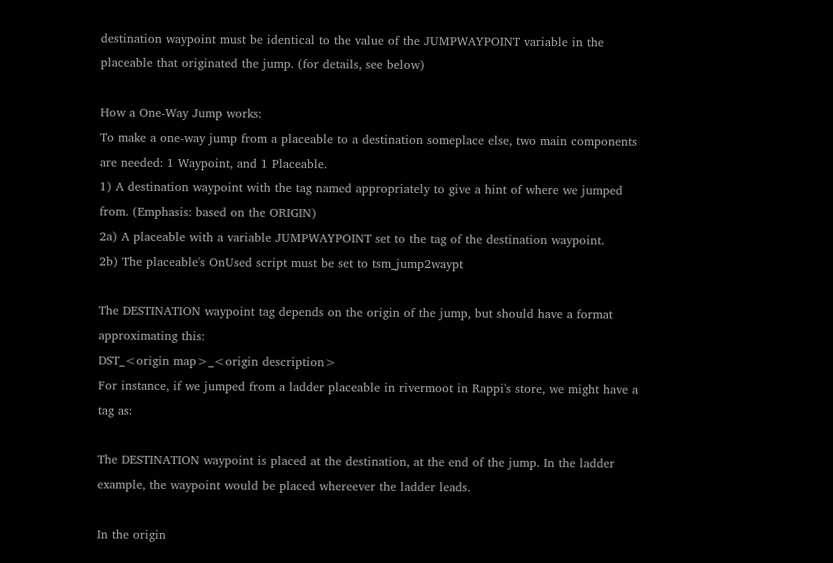destination waypoint must be identical to the value of the JUMPWAYPOINT variable in the placeable that originated the jump. (for details, see below)

How a One-Way Jump works:
To make a one-way jump from a placeable to a destination someplace else, two main components are needed: 1 Waypoint, and 1 Placeable.
1) A destination waypoint with the tag named appropriately to give a hint of where we jumped from. (Emphasis: based on the ORIGIN)
2a) A placeable with a variable JUMPWAYPOINT set to the tag of the destination waypoint.
2b) The placeable's OnUsed script must be set to tsm_jump2waypt

The DESTINATION waypoint tag depends on the origin of the jump, but should have a format approximating this:
DST_<origin map>_<origin description>
For instance, if we jumped from a ladder placeable in rivermoot in Rappi's store, we might have a tag as:

The DESTINATION waypoint is placed at the destination, at the end of the jump. In the ladder example, the waypoint would be placed whereever the ladder leads.

In the origin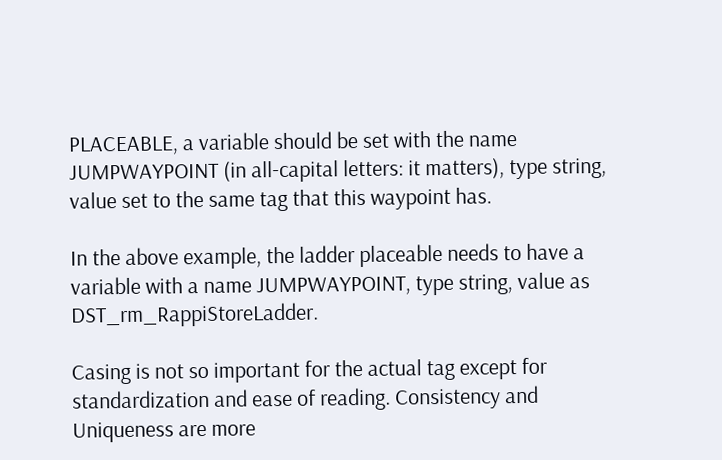PLACEABLE, a variable should be set with the name JUMPWAYPOINT (in all-capital letters: it matters), type string, value set to the same tag that this waypoint has.

In the above example, the ladder placeable needs to have a variable with a name JUMPWAYPOINT, type string, value as DST_rm_RappiStoreLadder.

Casing is not so important for the actual tag except for standardization and ease of reading. Consistency and Uniqueness are more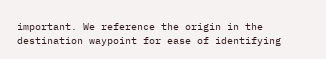important. We reference the origin in the destination waypoint for ease of identifying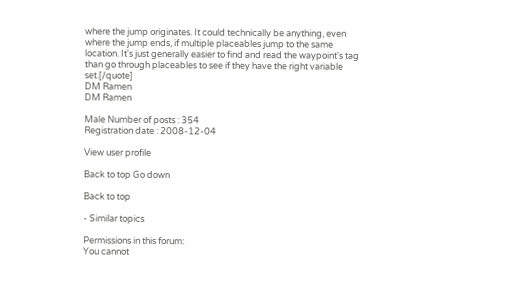where the jump originates. It could technically be anything, even where the jump ends, if multiple placeables jump to the same location. It's just generally easier to find and read the waypoint's tag than go through placeables to see if they have the right variable set.[/quote]
DM Ramen
DM Ramen

Male Number of posts : 354
Registration date : 2008-12-04

View user profile

Back to top Go down

Back to top

- Similar topics

Permissions in this forum:
You cannot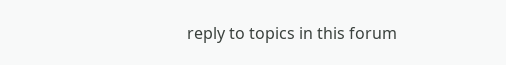reply to topics in this forum